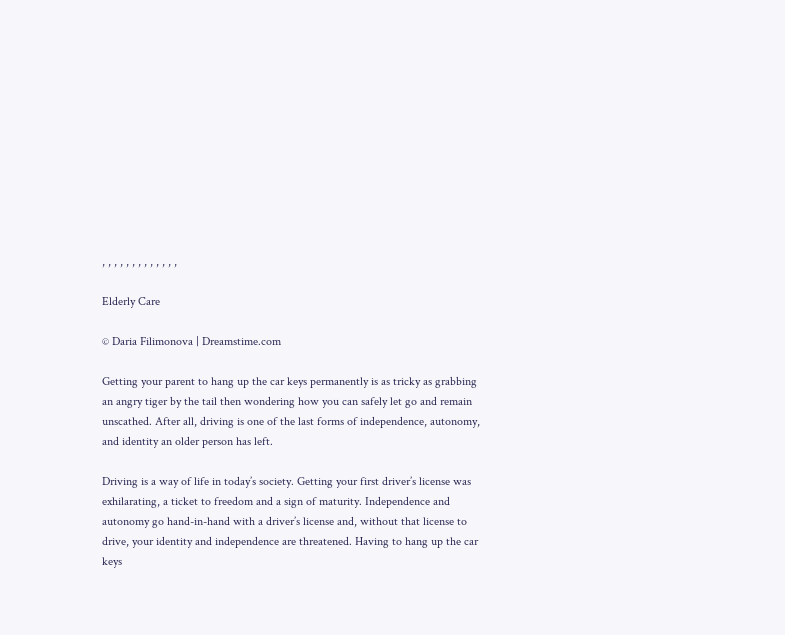, , , , , , , , , , , , ,

Elderly Care

© Daria Filimonova | Dreamstime.com

Getting your parent to hang up the car keys permanently is as tricky as grabbing an angry tiger by the tail then wondering how you can safely let go and remain unscathed. After all, driving is one of the last forms of independence, autonomy, and identity an older person has left.

Driving is a way of life in today’s society. Getting your first driver’s license was exhilarating, a ticket to freedom and a sign of maturity. Independence and autonomy go hand-in-hand with a driver’s license and, without that license to drive, your identity and independence are threatened. Having to hang up the car keys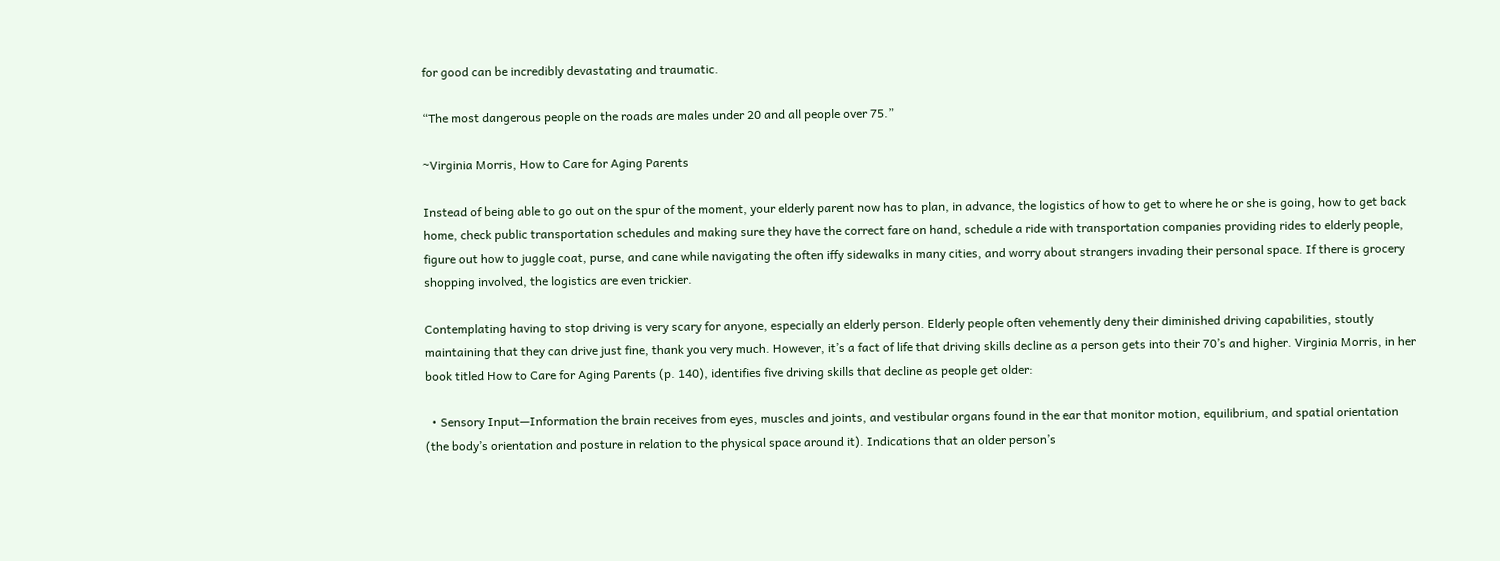for good can be incredibly devastating and traumatic.

“The most dangerous people on the roads are males under 20 and all people over 75.”

~Virginia Morris, How to Care for Aging Parents

Instead of being able to go out on the spur of the moment, your elderly parent now has to plan, in advance, the logistics of how to get to where he or she is going, how to get back home, check public transportation schedules and making sure they have the correct fare on hand, schedule a ride with transportation companies providing rides to elderly people, figure out how to juggle coat, purse, and cane while navigating the often iffy sidewalks in many cities, and worry about strangers invading their personal space. If there is grocery shopping involved, the logistics are even trickier.

Contemplating having to stop driving is very scary for anyone, especially an elderly person. Elderly people often vehemently deny their diminished driving capabilities, stoutly maintaining that they can drive just fine, thank you very much. However, it’s a fact of life that driving skills decline as a person gets into their 70’s and higher. Virginia Morris, in her book titled How to Care for Aging Parents (p. 140), identifies five driving skills that decline as people get older:

  • Sensory Input—Information the brain receives from eyes, muscles and joints, and vestibular organs found in the ear that monitor motion, equilibrium, and spatial orientation (the body’s orientation and posture in relation to the physical space around it). Indications that an older person’s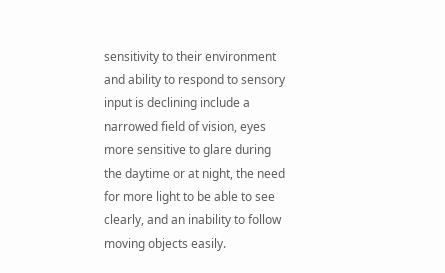sensitivity to their environment and ability to respond to sensory input is declining include a narrowed field of vision, eyes more sensitive to glare during the daytime or at night, the need for more light to be able to see clearly, and an inability to follow moving objects easily.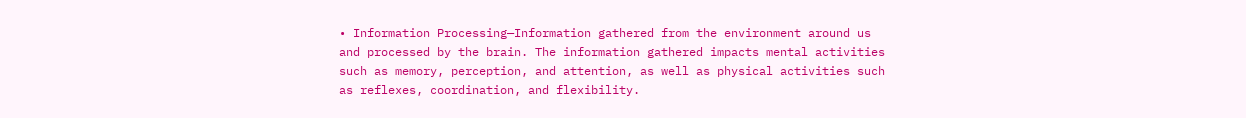• Information Processing—Information gathered from the environment around us and processed by the brain. The information gathered impacts mental activities such as memory, perception, and attention, as well as physical activities such as reflexes, coordination, and flexibility.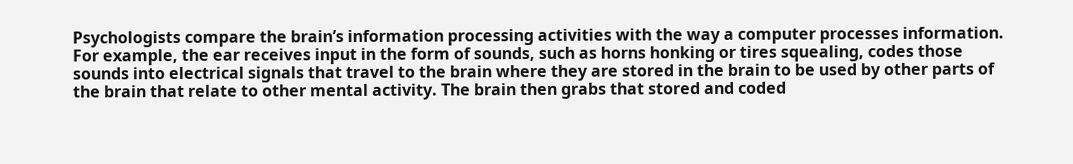Psychologists compare the brain’s information processing activities with the way a computer processes information. For example, the ear receives input in the form of sounds, such as horns honking or tires squealing, codes those sounds into electrical signals that travel to the brain where they are stored in the brain to be used by other parts of the brain that relate to other mental activity. The brain then grabs that stored and coded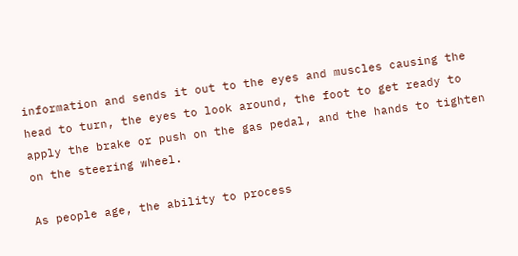information and sends it out to the eyes and muscles causing the head to turn, the eyes to look around, the foot to get ready to apply the brake or push on the gas pedal, and the hands to tighten on the steering wheel.

As people age, the ability to process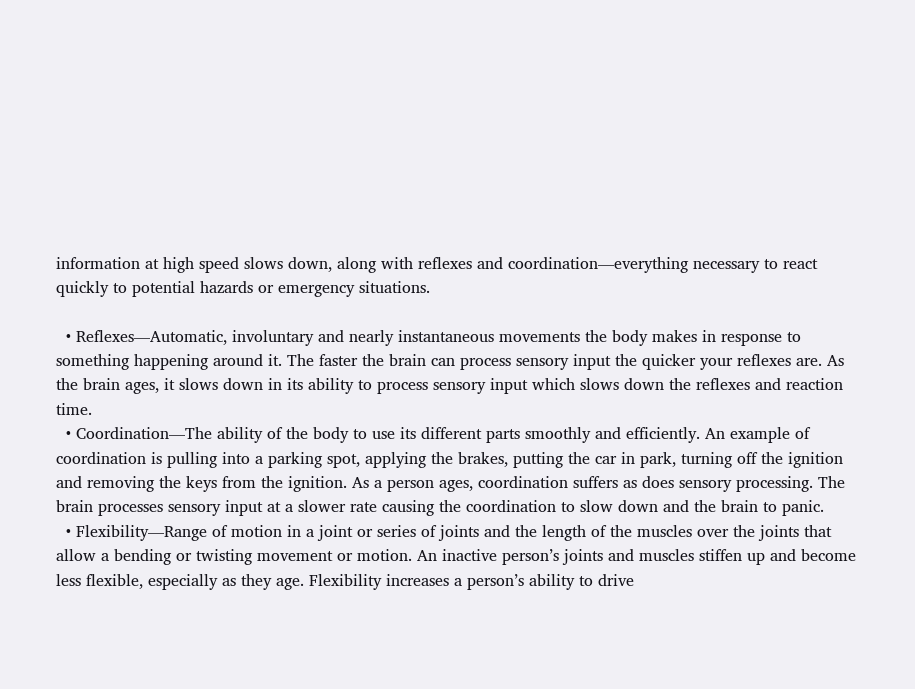information at high speed slows down, along with reflexes and coordination—everything necessary to react quickly to potential hazards or emergency situations.

  • Reflexes—Automatic, involuntary and nearly instantaneous movements the body makes in response to something happening around it. The faster the brain can process sensory input the quicker your reflexes are. As the brain ages, it slows down in its ability to process sensory input which slows down the reflexes and reaction time.
  • Coordination—The ability of the body to use its different parts smoothly and efficiently. An example of coordination is pulling into a parking spot, applying the brakes, putting the car in park, turning off the ignition and removing the keys from the ignition. As a person ages, coordination suffers as does sensory processing. The brain processes sensory input at a slower rate causing the coordination to slow down and the brain to panic.
  • Flexibility—Range of motion in a joint or series of joints and the length of the muscles over the joints that allow a bending or twisting movement or motion. An inactive person’s joints and muscles stiffen up and become less flexible, especially as they age. Flexibility increases a person’s ability to drive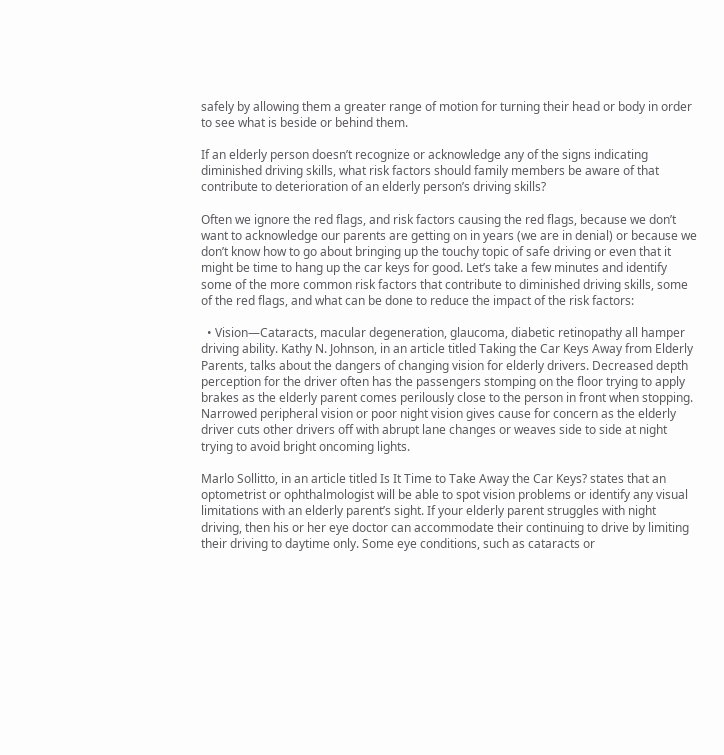safely by allowing them a greater range of motion for turning their head or body in order to see what is beside or behind them.

If an elderly person doesn’t recognize or acknowledge any of the signs indicating diminished driving skills, what risk factors should family members be aware of that contribute to deterioration of an elderly person’s driving skills?

Often we ignore the red flags, and risk factors causing the red flags, because we don’t want to acknowledge our parents are getting on in years (we are in denial) or because we don’t know how to go about bringing up the touchy topic of safe driving or even that it might be time to hang up the car keys for good. Let’s take a few minutes and identify some of the more common risk factors that contribute to diminished driving skills, some of the red flags, and what can be done to reduce the impact of the risk factors:

  • Vision—Cataracts, macular degeneration, glaucoma, diabetic retinopathy all hamper driving ability. Kathy N. Johnson, in an article titled Taking the Car Keys Away from Elderly Parents, talks about the dangers of changing vision for elderly drivers. Decreased depth perception for the driver often has the passengers stomping on the floor trying to apply brakes as the elderly parent comes perilously close to the person in front when stopping. Narrowed peripheral vision or poor night vision gives cause for concern as the elderly driver cuts other drivers off with abrupt lane changes or weaves side to side at night trying to avoid bright oncoming lights.

Marlo Sollitto, in an article titled Is It Time to Take Away the Car Keys? states that an optometrist or ophthalmologist will be able to spot vision problems or identify any visual limitations with an elderly parent’s sight. If your elderly parent struggles with night driving, then his or her eye doctor can accommodate their continuing to drive by limiting their driving to daytime only. Some eye conditions, such as cataracts or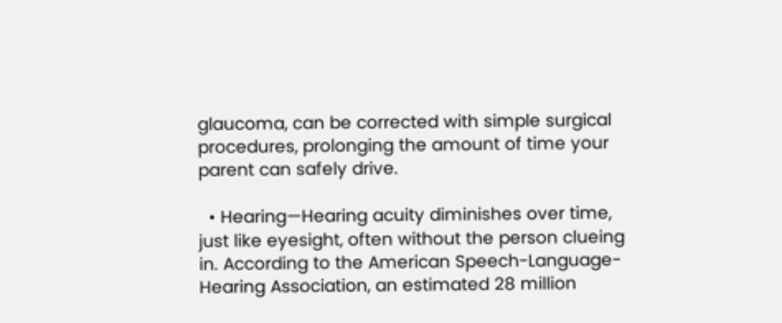glaucoma, can be corrected with simple surgical procedures, prolonging the amount of time your parent can safely drive.

  • Hearing—Hearing acuity diminishes over time, just like eyesight, often without the person clueing in. According to the American Speech-Language-Hearing Association, an estimated 28 million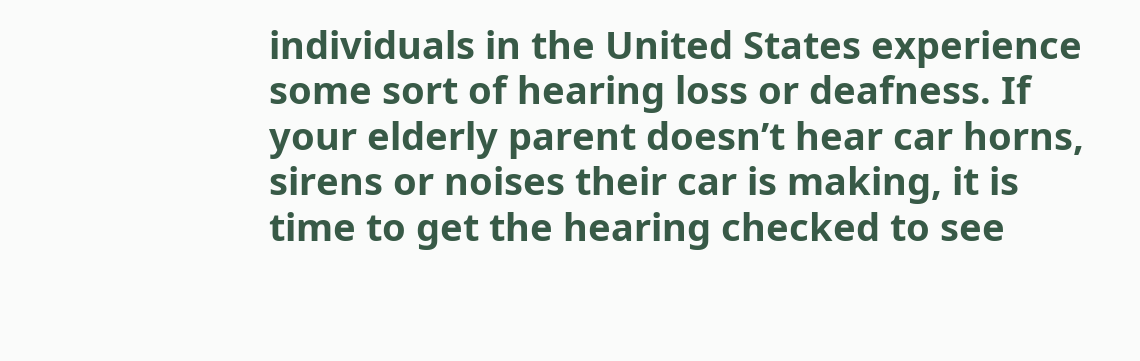individuals in the United States experience some sort of hearing loss or deafness. If your elderly parent doesn’t hear car horns, sirens or noises their car is making, it is time to get the hearing checked to see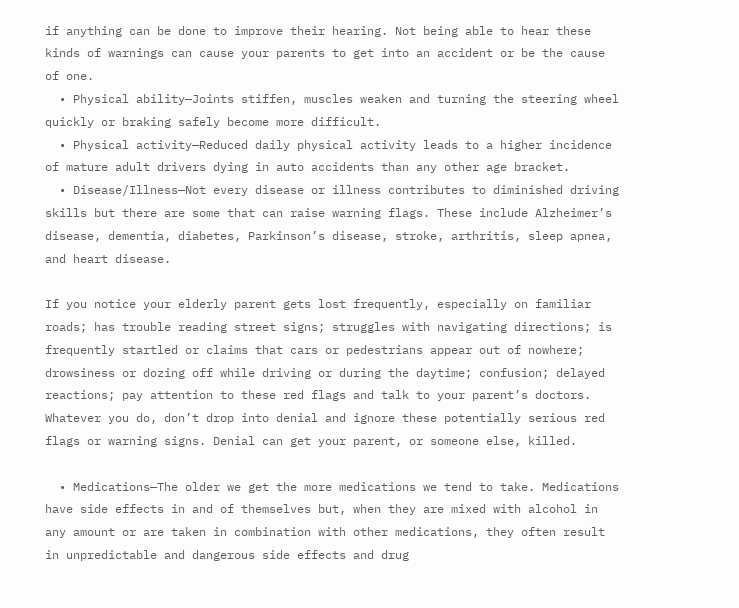if anything can be done to improve their hearing. Not being able to hear these kinds of warnings can cause your parents to get into an accident or be the cause of one.
  • Physical ability—Joints stiffen, muscles weaken and turning the steering wheel quickly or braking safely become more difficult.
  • Physical activity—Reduced daily physical activity leads to a higher incidence of mature adult drivers dying in auto accidents than any other age bracket.
  • Disease/Illness—Not every disease or illness contributes to diminished driving skills but there are some that can raise warning flags. These include Alzheimer’s disease, dementia, diabetes, Parkinson’s disease, stroke, arthritis, sleep apnea, and heart disease.

If you notice your elderly parent gets lost frequently, especially on familiar roads; has trouble reading street signs; struggles with navigating directions; is frequently startled or claims that cars or pedestrians appear out of nowhere; drowsiness or dozing off while driving or during the daytime; confusion; delayed reactions; pay attention to these red flags and talk to your parent’s doctors. Whatever you do, don’t drop into denial and ignore these potentially serious red flags or warning signs. Denial can get your parent, or someone else, killed.

  • Medications—The older we get the more medications we tend to take. Medications have side effects in and of themselves but, when they are mixed with alcohol in any amount or are taken in combination with other medications, they often result in unpredictable and dangerous side effects and drug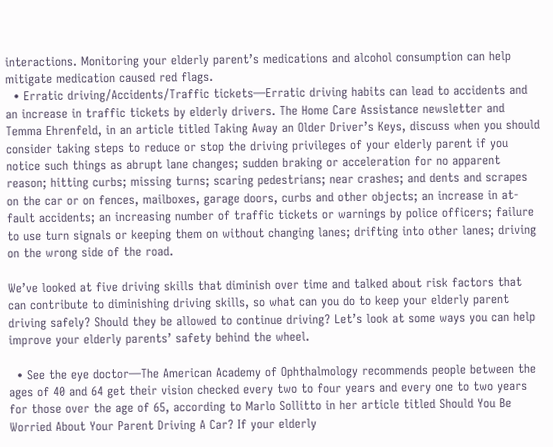interactions. Monitoring your elderly parent’s medications and alcohol consumption can help mitigate medication caused red flags.
  • Erratic driving/Accidents/Traffic tickets—Erratic driving habits can lead to accidents and an increase in traffic tickets by elderly drivers. The Home Care Assistance newsletter and Temma Ehrenfeld, in an article titled Taking Away an Older Driver’s Keys, discuss when you should consider taking steps to reduce or stop the driving privileges of your elderly parent if you notice such things as abrupt lane changes; sudden braking or acceleration for no apparent reason; hitting curbs; missing turns; scaring pedestrians; near crashes; and dents and scrapes on the car or on fences, mailboxes, garage doors, curbs and other objects; an increase in at-fault accidents; an increasing number of traffic tickets or warnings by police officers; failure to use turn signals or keeping them on without changing lanes; drifting into other lanes; driving on the wrong side of the road.

We’ve looked at five driving skills that diminish over time and talked about risk factors that can contribute to diminishing driving skills, so what can you do to keep your elderly parent driving safely? Should they be allowed to continue driving? Let’s look at some ways you can help improve your elderly parents’ safety behind the wheel.

  • See the eye doctor—The American Academy of Ophthalmology recommends people between the ages of 40 and 64 get their vision checked every two to four years and every one to two years for those over the age of 65, according to Marlo Sollitto in her article titled Should You Be Worried About Your Parent Driving A Car? If your elderly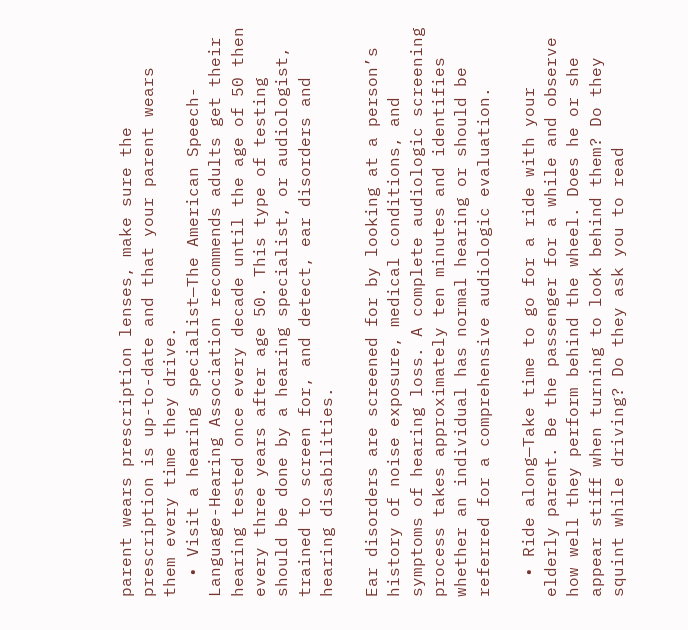parent wears prescription lenses, make sure the prescription is up-to-date and that your parent wears them every time they drive.
  • Visit a hearing specialist—The American Speech-Language-Hearing Association recommends adults get their hearing tested once every decade until the age of 50 then every three years after age 50. This type of testing should be done by a hearing specialist, or audiologist, trained to screen for, and detect, ear disorders and hearing disabilities.

Ear disorders are screened for by looking at a person’s history of noise exposure, medical conditions, and symptoms of hearing loss. A complete audiologic screening process takes approximately ten minutes and identifies whether an individual has normal hearing or should be referred for a comprehensive audiologic evaluation.

  • Ride along—Take time to go for a ride with your elderly parent. Be the passenger for a while and observe how well they perform behind the wheel. Does he or she appear stiff when turning to look behind them? Do they squint while driving? Do they ask you to read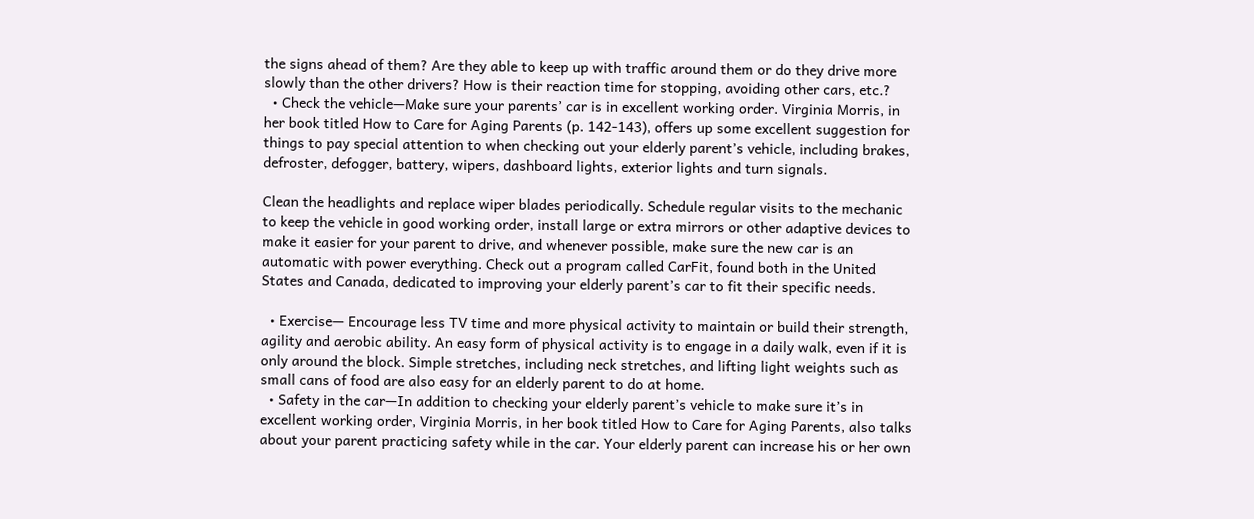the signs ahead of them? Are they able to keep up with traffic around them or do they drive more slowly than the other drivers? How is their reaction time for stopping, avoiding other cars, etc.?
  • Check the vehicle—Make sure your parents’ car is in excellent working order. Virginia Morris, in her book titled How to Care for Aging Parents (p. 142-143), offers up some excellent suggestion for things to pay special attention to when checking out your elderly parent’s vehicle, including brakes, defroster, defogger, battery, wipers, dashboard lights, exterior lights and turn signals.

Clean the headlights and replace wiper blades periodically. Schedule regular visits to the mechanic to keep the vehicle in good working order, install large or extra mirrors or other adaptive devices to make it easier for your parent to drive, and whenever possible, make sure the new car is an automatic with power everything. Check out a program called CarFit, found both in the United States and Canada, dedicated to improving your elderly parent’s car to fit their specific needs.

  • Exercise— Encourage less TV time and more physical activity to maintain or build their strength, agility and aerobic ability. An easy form of physical activity is to engage in a daily walk, even if it is only around the block. Simple stretches, including neck stretches, and lifting light weights such as small cans of food are also easy for an elderly parent to do at home.
  • Safety in the car—In addition to checking your elderly parent’s vehicle to make sure it’s in excellent working order, Virginia Morris, in her book titled How to Care for Aging Parents, also talks about your parent practicing safety while in the car. Your elderly parent can increase his or her own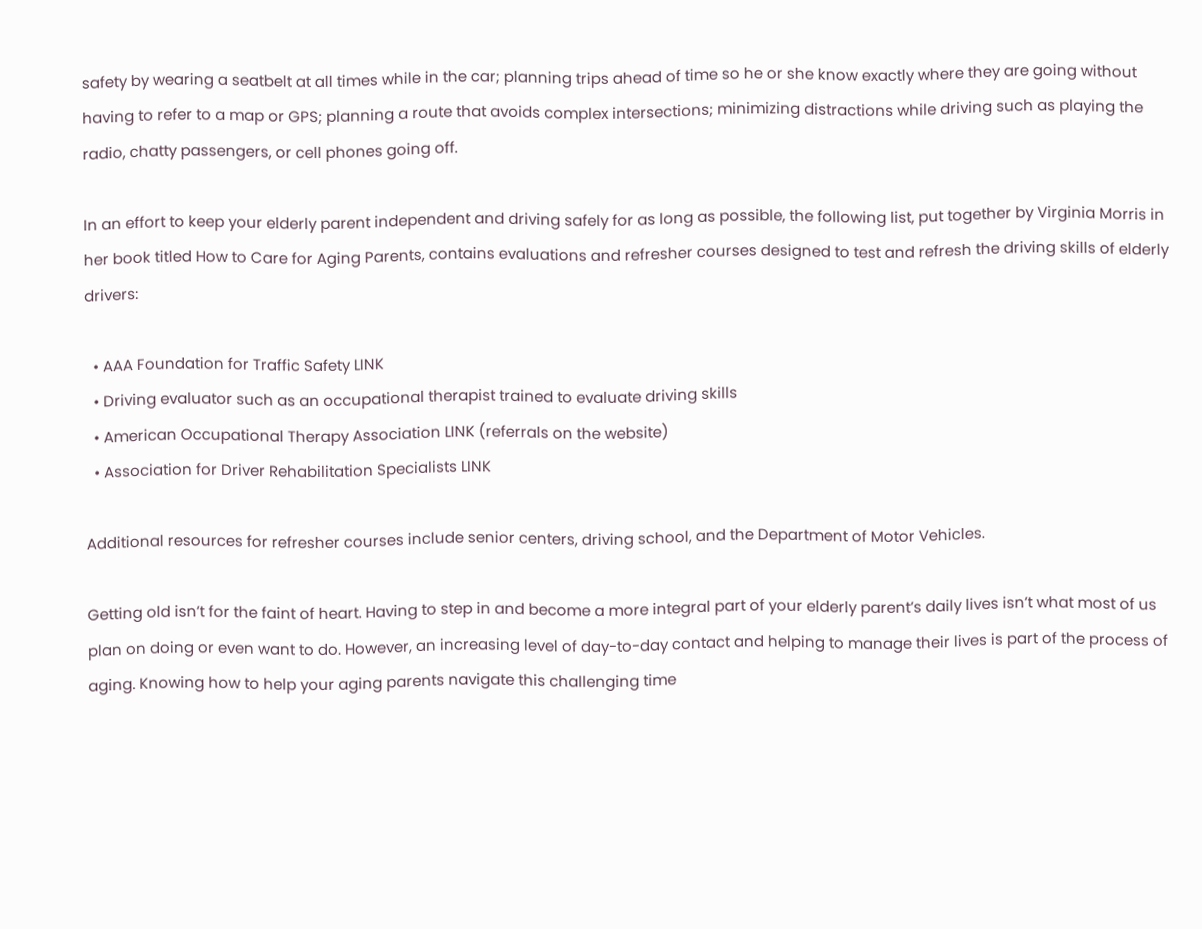safety by wearing a seatbelt at all times while in the car; planning trips ahead of time so he or she know exactly where they are going without having to refer to a map or GPS; planning a route that avoids complex intersections; minimizing distractions while driving such as playing the radio, chatty passengers, or cell phones going off.

In an effort to keep your elderly parent independent and driving safely for as long as possible, the following list, put together by Virginia Morris in her book titled How to Care for Aging Parents, contains evaluations and refresher courses designed to test and refresh the driving skills of elderly drivers:

  • AAA Foundation for Traffic Safety LINK
  • Driving evaluator such as an occupational therapist trained to evaluate driving skills
  • American Occupational Therapy Association LINK (referrals on the website)
  • Association for Driver Rehabilitation Specialists LINK

Additional resources for refresher courses include senior centers, driving school, and the Department of Motor Vehicles.

Getting old isn’t for the faint of heart. Having to step in and become a more integral part of your elderly parent’s daily lives isn’t what most of us plan on doing or even want to do. However, an increasing level of day-to-day contact and helping to manage their lives is part of the process of aging. Knowing how to help your aging parents navigate this challenging time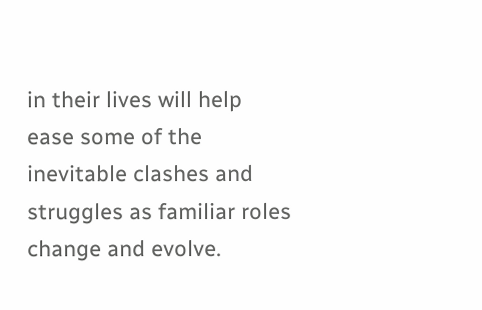in their lives will help ease some of the inevitable clashes and struggles as familiar roles change and evolve.